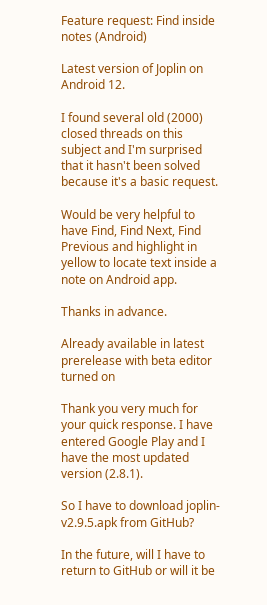Feature request: Find inside notes (Android)

Latest version of Joplin on Android 12.

I found several old (2000) closed threads on this subject and I'm surprised that it hasn't been solved because it's a basic request.

Would be very helpful to have Find, Find Next, Find Previous and highlight in yellow to locate text inside a note on Android app.

Thanks in advance.

Already available in latest prerelease with beta editor turned on

Thank you very much for your quick response. I have entered Google Play and I have the most updated version (2.8.1).

So I have to download joplin-v2.9.5.apk from GitHub?

In the future, will I have to return to GitHub or will it be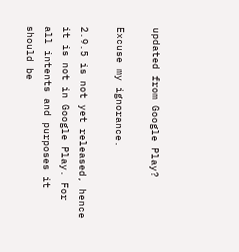updated from Google Play?

Excuse my ignorance.

2.9.5 is not yet released, hence it is not in Google Play. For all intents and purposes it should be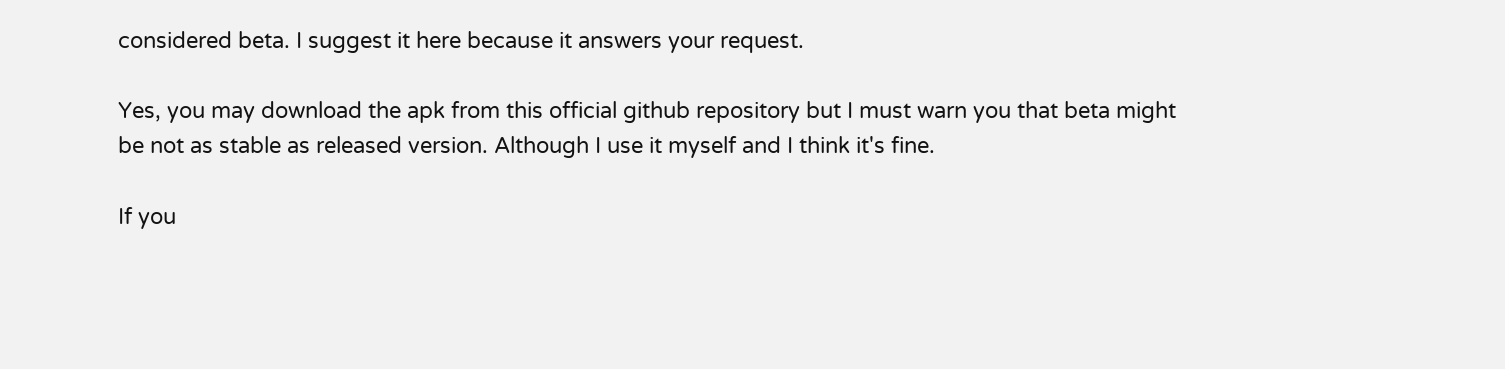considered beta. I suggest it here because it answers your request.

Yes, you may download the apk from this official github repository but I must warn you that beta might be not as stable as released version. Although I use it myself and I think it's fine.

If you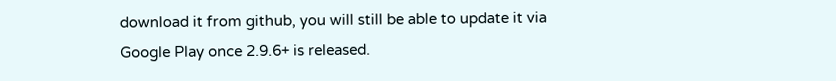download it from github, you will still be able to update it via Google Play once 2.9.6+ is released.